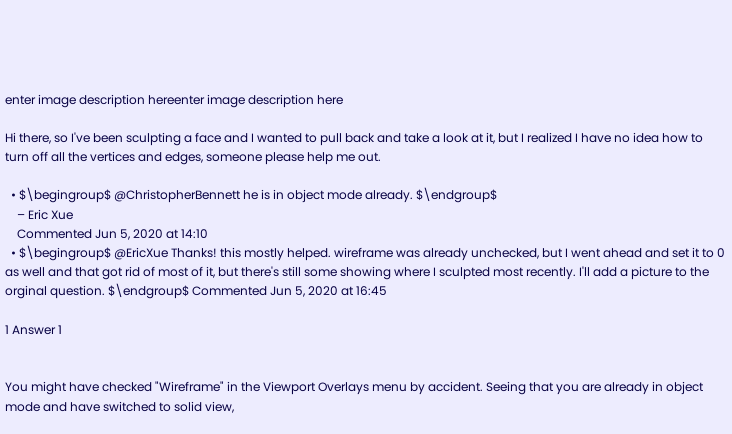enter image description hereenter image description here

Hi there, so I've been sculpting a face and I wanted to pull back and take a look at it, but I realized I have no idea how to turn off all the vertices and edges, someone please help me out.

  • $\begingroup$ @ChristopherBennett he is in object mode already. $\endgroup$
    – Eric Xue
    Commented Jun 5, 2020 at 14:10
  • $\begingroup$ @EricXue Thanks! this mostly helped. wireframe was already unchecked, but I went ahead and set it to 0 as well and that got rid of most of it, but there's still some showing where I sculpted most recently. I'll add a picture to the orginal question. $\endgroup$ Commented Jun 5, 2020 at 16:45

1 Answer 1


You might have checked "Wireframe" in the Viewport Overlays menu by accident. Seeing that you are already in object mode and have switched to solid view,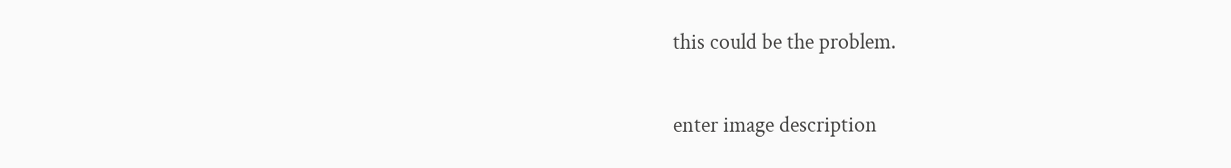this could be the problem.

enter image description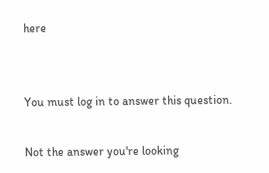here


You must log in to answer this question.

Not the answer you're looking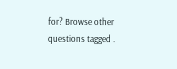for? Browse other questions tagged .